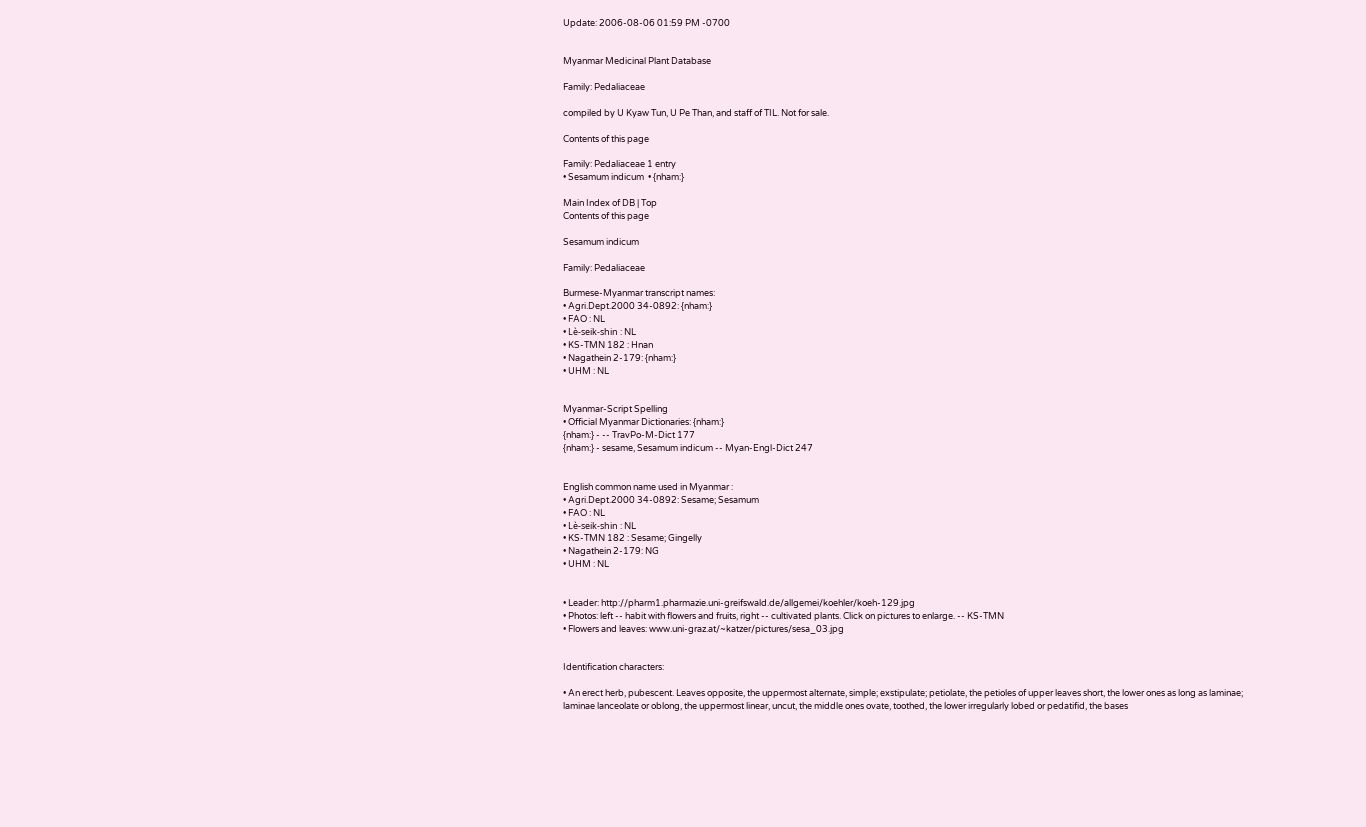Update: 2006-08-06 01:59 PM -0700


Myanmar Medicinal Plant Database

Family: Pedaliaceae

compiled by U Kyaw Tun, U Pe Than, and staff of TIL. Not for sale.

Contents of this page

Family: Pedaliaceae 1 entry
• Sesamum indicum  • {nham:}

Main Index of DB | Top
Contents of this page

Sesamum indicum

Family: Pedaliaceae

Burmese-Myanmar transcript names:
• Agri.Dept.2000 34-0892: {nham:}
• FAO : NL
• Lè-seik-shin : NL
• KS-TMN 182 : Hnan
• Nagathein 2-179: {nham:}
• UHM : NL


Myanmar-Script Spelling
• Official Myanmar Dictionaries: {nham:}
{nham:} - -- TravPo-M-Dict 177
{nham:} - sesame, Sesamum indicum -- Myan-Engl-Dict 247


English common name used in Myanmar :
• Agri.Dept.2000 34-0892: Sesame; Sesamum
• FAO : NL
• Lè-seik-shin : NL
• KS-TMN 182 : Sesame; Gingelly
• Nagathein 2-179: NG
• UHM : NL


• Leader: http://pharm1.pharmazie.uni-greifswald.de/allgemei/koehler/koeh-129.jpg
• Photos: left -- habit with flowers and fruits, right -- cultivated plants. Click on pictures to enlarge. -- KS-TMN
• Flowers and leaves: www.uni-graz.at/~katzer/pictures/sesa_03.jpg


Identification characters:

• An erect herb, pubescent. Leaves opposite, the uppermost alternate, simple; exstipulate; petiolate, the petioles of upper leaves short, the lower ones as long as laminae; laminae lanceolate or oblong, the uppermost linear, uncut, the middle ones ovate, toothed, the lower irregularly lobed or pedatifid, the bases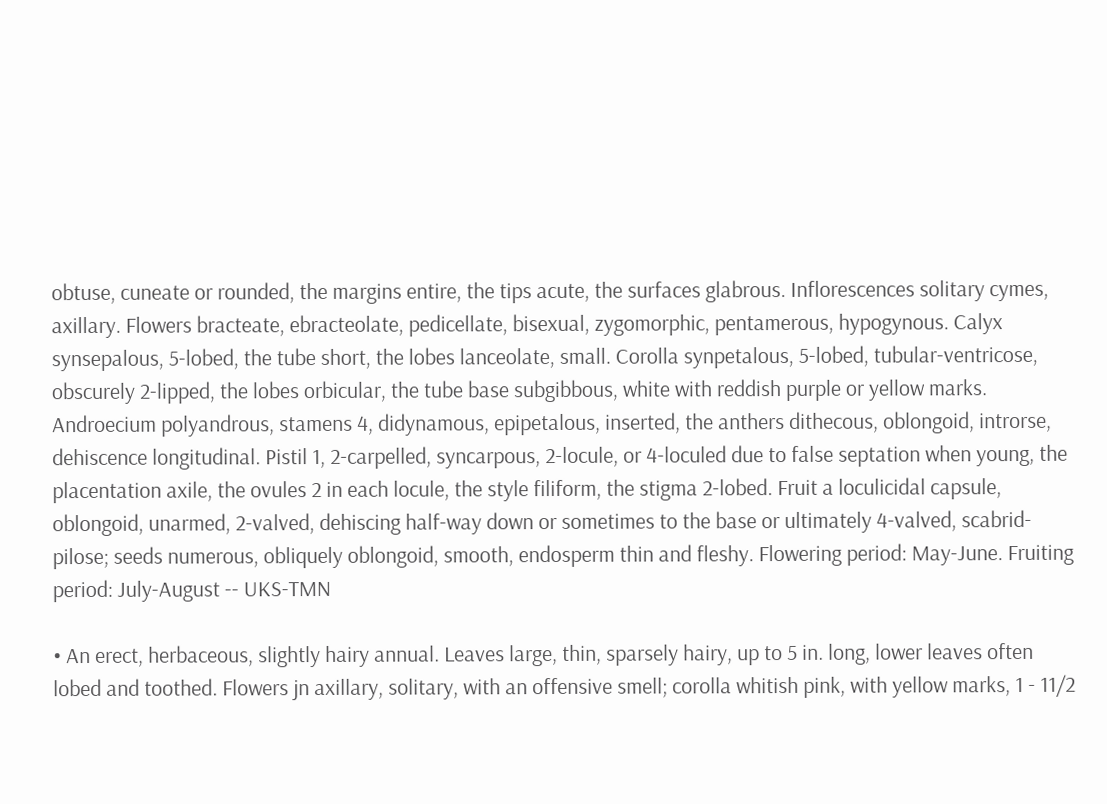obtuse, cuneate or rounded, the margins entire, the tips acute, the surfaces glabrous. Inflorescences solitary cymes, axillary. Flowers bracteate, ebracteolate, pedicellate, bisexual, zygomorphic, pentamerous, hypogynous. Calyx synsepalous, 5-lobed, the tube short, the lobes lanceolate, small. Corolla synpetalous, 5-lobed, tubular-ventricose, obscurely 2-lipped, the lobes orbicular, the tube base subgibbous, white with reddish purple or yellow marks. Androecium polyandrous, stamens 4, didynamous, epipetalous, inserted, the anthers dithecous, oblongoid, introrse, dehiscence longitudinal. Pistil 1, 2-carpelled, syncarpous, 2-locule, or 4-loculed due to false septation when young, the placentation axile, the ovules 2 in each locule, the style filiform, the stigma 2-lobed. Fruit a loculicidal capsule, oblongoid, unarmed, 2-valved, dehiscing half-way down or sometimes to the base or ultimately 4-valved, scabrid-pilose; seeds numerous, obliquely oblongoid, smooth, endosperm thin and fleshy. Flowering period: May-June. Fruiting period: July-August -- UKS-TMN

• An erect, herbaceous, slightly hairy annual. Leaves large, thin, sparsely hairy, up to 5 in. long, lower leaves often lobed and toothed. Flowers jn axillary, solitary, with an offensive smell; corolla whitish pink, with yellow marks, 1 - 11/2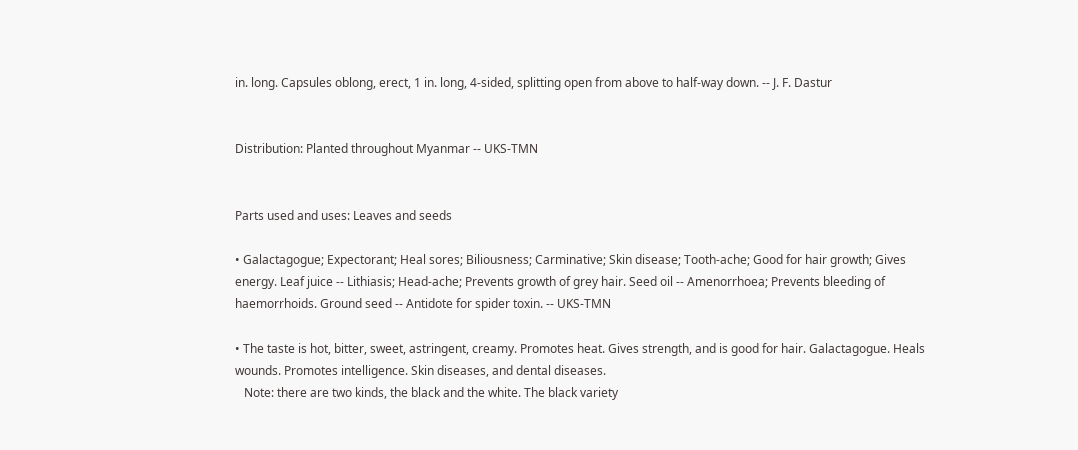in. long. Capsules oblong, erect, 1 in. long, 4-sided, splitting open from above to half-way down. -- J. F. Dastur


Distribution: Planted throughout Myanmar -- UKS-TMN


Parts used and uses: Leaves and seeds

• Galactagogue; Expectorant; Heal sores; Biliousness; Carminative; Skin disease; Tooth-ache; Good for hair growth; Gives energy. Leaf juice -- Lithiasis; Head-ache; Prevents growth of grey hair. Seed oil -- Amenorrhoea; Prevents bleeding of haemorrhoids. Ground seed -- Antidote for spider toxin. -- UKS-TMN

• The taste is hot, bitter, sweet, astringent, creamy. Promotes heat. Gives strength, and is good for hair. Galactagogue. Heals wounds. Promotes intelligence. Skin diseases, and dental diseases.
   Note: there are two kinds, the black and the white. The black variety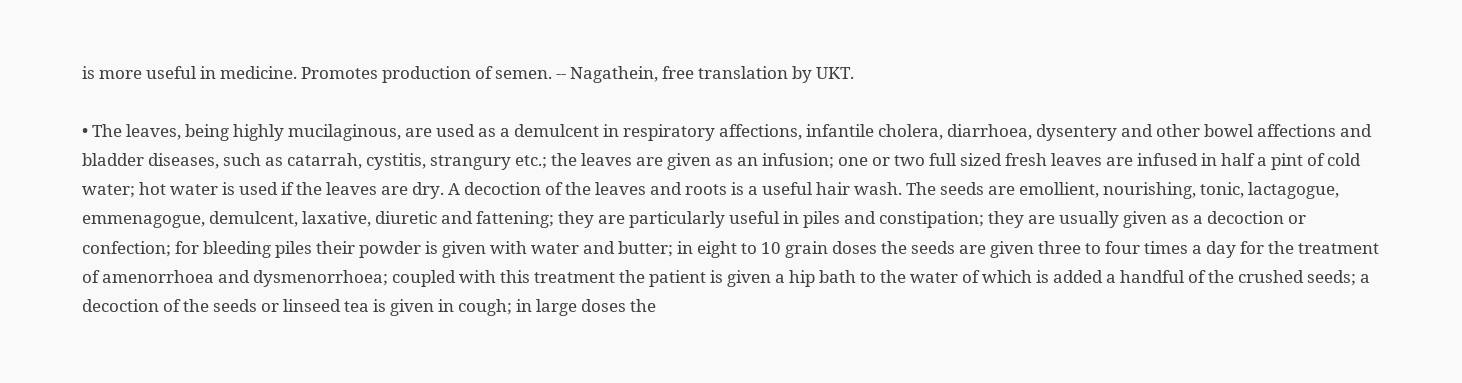is more useful in medicine. Promotes production of semen. -- Nagathein, free translation by UKT.

• The leaves, being highly mucilaginous, are used as a demulcent in respiratory affections, infantile cholera, diarrhoea, dysentery and other bowel affections and bladder diseases, such as catarrah, cystitis, strangury etc.; the leaves are given as an infusion; one or two full sized fresh leaves are infused in half a pint of cold water; hot water is used if the leaves are dry. A decoction of the leaves and roots is a useful hair wash. The seeds are emollient, nourishing, tonic, lactagogue, emmenagogue, demulcent, laxative, diuretic and fattening; they are particularly useful in piles and constipation; they are usually given as a decoction or confection; for bleeding piles their powder is given with water and butter; in eight to 10 grain doses the seeds are given three to four times a day for the treatment of amenorrhoea and dysmenorrhoea; coupled with this treatment the patient is given a hip bath to the water of which is added a handful of the crushed seeds; a decoction of the seeds or linseed tea is given in cough; in large doses the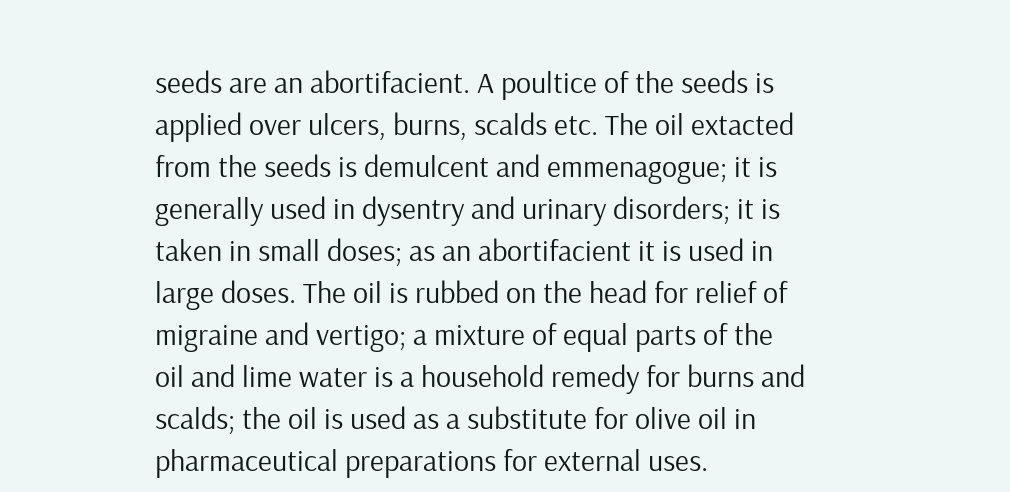seeds are an abortifacient. A poultice of the seeds is applied over ulcers, burns, scalds etc. The oil extacted from the seeds is demulcent and emmenagogue; it is generally used in dysentry and urinary disorders; it is taken in small doses; as an abortifacient it is used in large doses. The oil is rubbed on the head for relief of migraine and vertigo; a mixture of equal parts of the oil and lime water is a household remedy for burns and scalds; the oil is used as a substitute for olive oil in pharmaceutical preparations for external uses.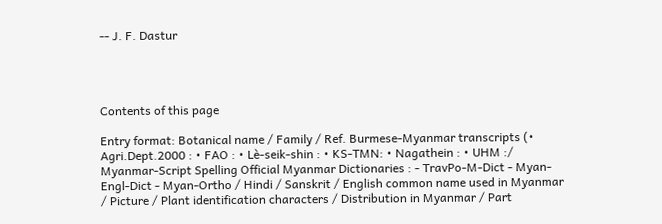-- J. F. Dastur




Contents of this page

Entry format: Botanical name / Family / Ref. Burmese-Myanmar transcripts (• Agri.Dept.2000 : • FAO : • Lè-seik-shin : • KS-TMN: • Nagathein : • UHM :/ Myanmar-Script Spelling Official Myanmar Dictionaries : - TravPo-M-Dict - Myan-Engl-Dict - Myan-Ortho / Hindi / Sanskrit / English common name used in Myanmar / Picture / Plant identification characters / Distribution in Myanmar / Part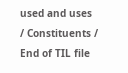used and uses / Constituents /
End of TIL file